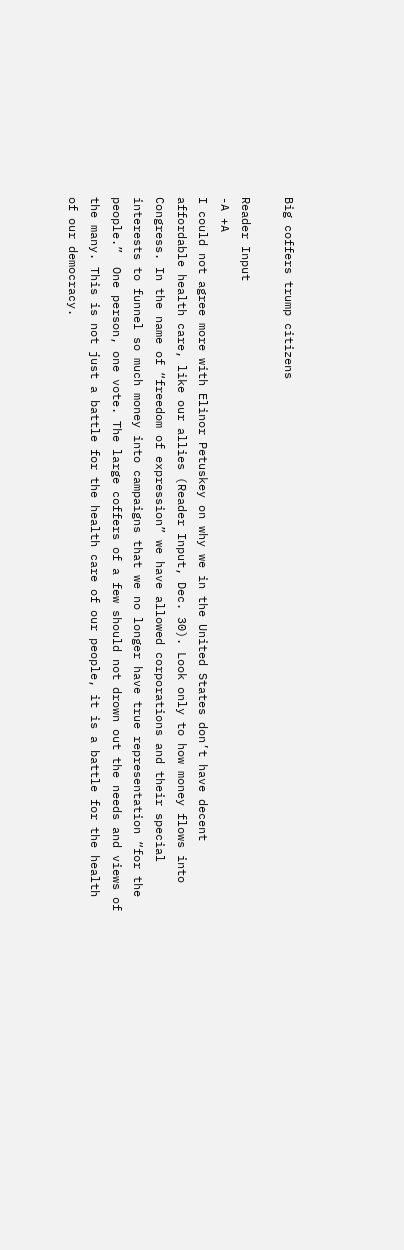Big coffers trump citizens

Reader Input
-A +A
I could not agree more with Elinor Petuskey on why we in the United States don’t have decent affordable health care, like our allies (Reader Input, Dec. 30). Look only to how money flows into Congress. In the name of “freedom of expression” we have allowed corporations and their special interests to funnel so much money into campaigns that we no longer have true representation “for the people.”  One person, one vote. The large coffers of a few should not drown out the needs and views of the many. This is not just a battle for the health care of our people, it is a battle for the health of our democracy.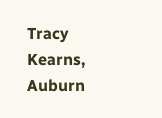Tracy Kearns, Auburn